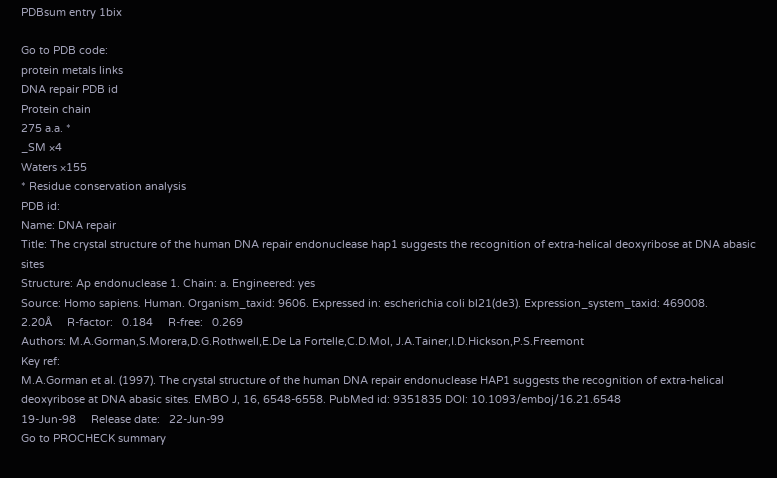PDBsum entry 1bix

Go to PDB code:
protein metals links
DNA repair PDB id
Protein chain
275 a.a. *
_SM ×4
Waters ×155
* Residue conservation analysis
PDB id:
Name: DNA repair
Title: The crystal structure of the human DNA repair endonuclease hap1 suggests the recognition of extra-helical deoxyribose at DNA abasic sites
Structure: Ap endonuclease 1. Chain: a. Engineered: yes
Source: Homo sapiens. Human. Organism_taxid: 9606. Expressed in: escherichia coli bl21(de3). Expression_system_taxid: 469008.
2.20Å     R-factor:   0.184     R-free:   0.269
Authors: M.A.Gorman,S.Morera,D.G.Rothwell,E.De La Fortelle,C.D.Mol, J.A.Tainer,I.D.Hickson,P.S.Freemont
Key ref:
M.A.Gorman et al. (1997). The crystal structure of the human DNA repair endonuclease HAP1 suggests the recognition of extra-helical deoxyribose at DNA abasic sites. EMBO J, 16, 6548-6558. PubMed id: 9351835 DOI: 10.1093/emboj/16.21.6548
19-Jun-98     Release date:   22-Jun-99
Go to PROCHECK summary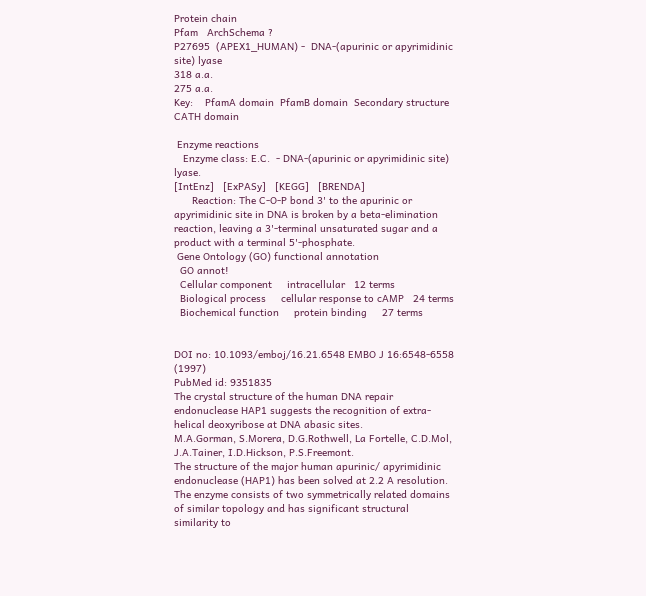Protein chain
Pfam   ArchSchema ?
P27695  (APEX1_HUMAN) -  DNA-(apurinic or apyrimidinic site) lyase
318 a.a.
275 a.a.
Key:    PfamA domain  PfamB domain  Secondary structure  CATH domain

 Enzyme reactions
   Enzyme class: E.C.  - DNA-(apurinic or apyrimidinic site) lyase.
[IntEnz]   [ExPASy]   [KEGG]   [BRENDA]
      Reaction: The C-O-P bond 3' to the apurinic or apyrimidinic site in DNA is broken by a beta-elimination reaction, leaving a 3'-terminal unsaturated sugar and a product with a terminal 5'-phosphate.
 Gene Ontology (GO) functional annotation
  GO annot!
  Cellular component     intracellular   12 terms
  Biological process     cellular response to cAMP   24 terms
  Biochemical function     protein binding     27 terms


DOI no: 10.1093/emboj/16.21.6548 EMBO J 16:6548-6558 (1997)
PubMed id: 9351835
The crystal structure of the human DNA repair endonuclease HAP1 suggests the recognition of extra-helical deoxyribose at DNA abasic sites.
M.A.Gorman, S.Morera, D.G.Rothwell, La Fortelle, C.D.Mol, J.A.Tainer, I.D.Hickson, P.S.Freemont.
The structure of the major human apurinic/ apyrimidinic endonuclease (HAP1) has been solved at 2.2 A resolution. The enzyme consists of two symmetrically related domains of similar topology and has significant structural similarity to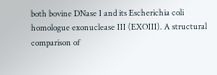both bovine DNase I and its Escherichia coli homologue exonuclease III (EXOIII). A structural comparison of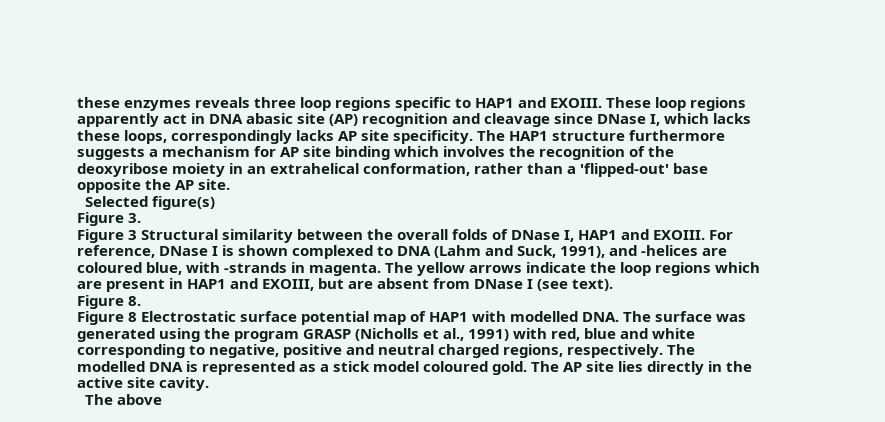these enzymes reveals three loop regions specific to HAP1 and EXOIII. These loop regions apparently act in DNA abasic site (AP) recognition and cleavage since DNase I, which lacks these loops, correspondingly lacks AP site specificity. The HAP1 structure furthermore suggests a mechanism for AP site binding which involves the recognition of the deoxyribose moiety in an extrahelical conformation, rather than a 'flipped-out' base opposite the AP site.
  Selected figure(s)
Figure 3.
Figure 3 Structural similarity between the overall folds of DNase I, HAP1 and EXOIII. For reference, DNase I is shown complexed to DNA (Lahm and Suck, 1991), and -helices are coloured blue, with -strands in magenta. The yellow arrows indicate the loop regions which are present in HAP1 and EXOIII, but are absent from DNase I (see text).
Figure 8.
Figure 8 Electrostatic surface potential map of HAP1 with modelled DNA. The surface was generated using the program GRASP (Nicholls et al., 1991) with red, blue and white corresponding to negative, positive and neutral charged regions, respectively. The modelled DNA is represented as a stick model coloured gold. The AP site lies directly in the active site cavity.
  The above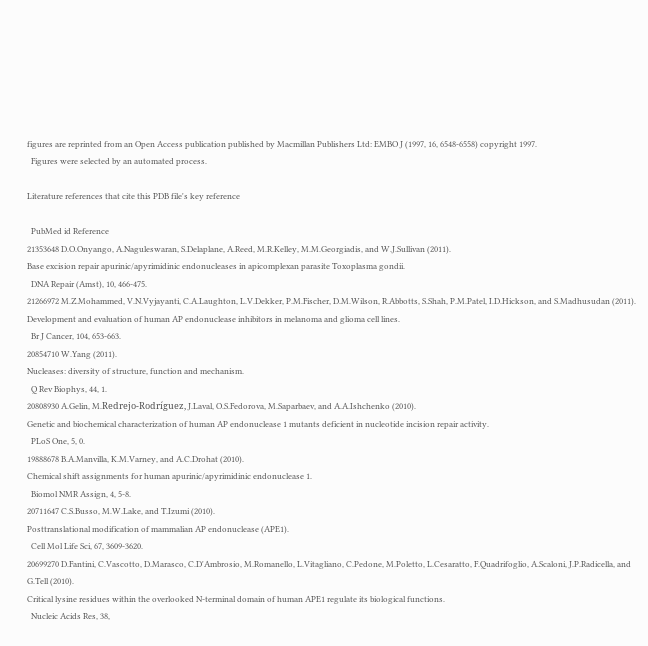figures are reprinted from an Open Access publication published by Macmillan Publishers Ltd: EMBO J (1997, 16, 6548-6558) copyright 1997.
  Figures were selected by an automated process.

Literature references that cite this PDB file's key reference

  PubMed id Reference
21353648 D.O.Onyango, A.Naguleswaran, S.Delaplane, A.Reed, M.R.Kelley, M.M.Georgiadis, and W.J.Sullivan (2011).
Base excision repair apurinic/apyrimidinic endonucleases in apicomplexan parasite Toxoplasma gondii.
  DNA Repair (Amst), 10, 466-475.
21266972 M.Z.Mohammed, V.N.Vyjayanti, C.A.Laughton, L.V.Dekker, P.M.Fischer, D.M.Wilson, R.Abbotts, S.Shah, P.M.Patel, I.D.Hickson, and S.Madhusudan (2011).
Development and evaluation of human AP endonuclease inhibitors in melanoma and glioma cell lines.
  Br J Cancer, 104, 653-663.
20854710 W.Yang (2011).
Nucleases: diversity of structure, function and mechanism.
  Q Rev Biophys, 44, 1.
20808930 A.Gelin, M.Redrejo-Rodríguez, J.Laval, O.S.Fedorova, M.Saparbaev, and A.A.Ishchenko (2010).
Genetic and biochemical characterization of human AP endonuclease 1 mutants deficient in nucleotide incision repair activity.
  PLoS One, 5, 0.
19888678 B.A.Manvilla, K.M.Varney, and A.C.Drohat (2010).
Chemical shift assignments for human apurinic/apyrimidinic endonuclease 1.
  Biomol NMR Assign, 4, 5-8.
20711647 C.S.Busso, M.W.Lake, and T.Izumi (2010).
Posttranslational modification of mammalian AP endonuclease (APE1).
  Cell Mol Life Sci, 67, 3609-3620.
20699270 D.Fantini, C.Vascotto, D.Marasco, C.D'Ambrosio, M.Romanello, L.Vitagliano, C.Pedone, M.Poletto, L.Cesaratto, F.Quadrifoglio, A.Scaloni, J.P.Radicella, and G.Tell (2010).
Critical lysine residues within the overlooked N-terminal domain of human APE1 regulate its biological functions.
  Nucleic Acids Res, 38,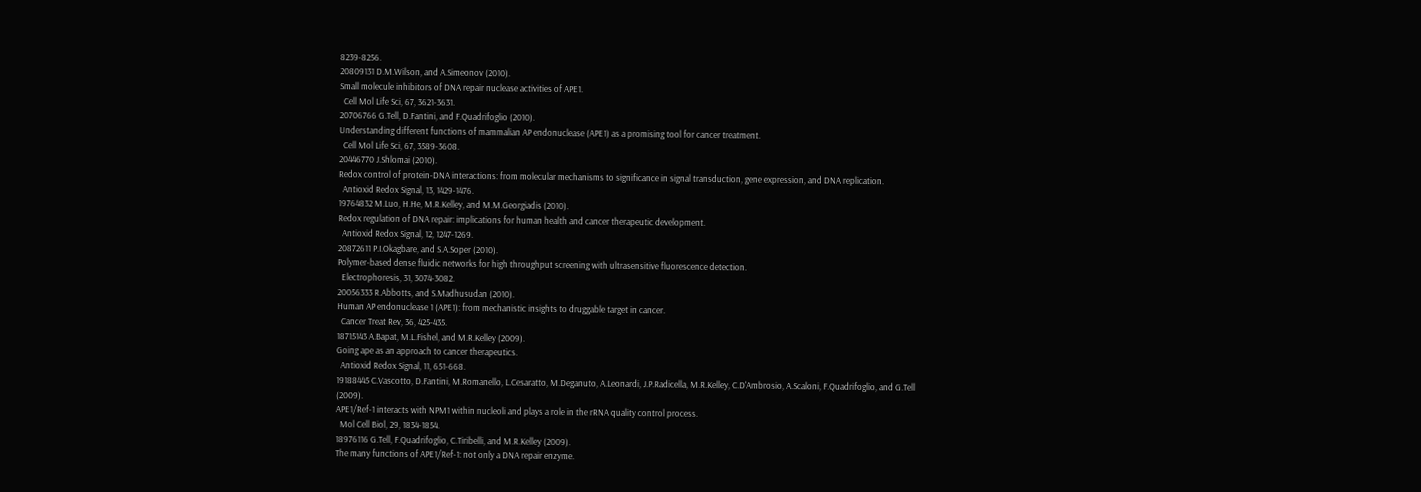8239-8256.
20809131 D.M.Wilson, and A.Simeonov (2010).
Small molecule inhibitors of DNA repair nuclease activities of APE1.
  Cell Mol Life Sci, 67, 3621-3631.
20706766 G.Tell, D.Fantini, and F.Quadrifoglio (2010).
Understanding different functions of mammalian AP endonuclease (APE1) as a promising tool for cancer treatment.
  Cell Mol Life Sci, 67, 3589-3608.
20446770 J.Shlomai (2010).
Redox control of protein-DNA interactions: from molecular mechanisms to significance in signal transduction, gene expression, and DNA replication.
  Antioxid Redox Signal, 13, 1429-1476.
19764832 M.Luo, H.He, M.R.Kelley, and M.M.Georgiadis (2010).
Redox regulation of DNA repair: implications for human health and cancer therapeutic development.
  Antioxid Redox Signal, 12, 1247-1269.
20872611 P.I.Okagbare, and S.A.Soper (2010).
Polymer-based dense fluidic networks for high throughput screening with ultrasensitive fluorescence detection.
  Electrophoresis, 31, 3074-3082.
20056333 R.Abbotts, and S.Madhusudan (2010).
Human AP endonuclease 1 (APE1): from mechanistic insights to druggable target in cancer.
  Cancer Treat Rev, 36, 425-435.
18715143 A.Bapat, M.L.Fishel, and M.R.Kelley (2009).
Going ape as an approach to cancer therapeutics.
  Antioxid Redox Signal, 11, 651-668.
19188445 C.Vascotto, D.Fantini, M.Romanello, L.Cesaratto, M.Deganuto, A.Leonardi, J.P.Radicella, M.R.Kelley, C.D'Ambrosio, A.Scaloni, F.Quadrifoglio, and G.Tell (2009).
APE1/Ref-1 interacts with NPM1 within nucleoli and plays a role in the rRNA quality control process.
  Mol Cell Biol, 29, 1834-1854.
18976116 G.Tell, F.Quadrifoglio, C.Tiribelli, and M.R.Kelley (2009).
The many functions of APE1/Ref-1: not only a DNA repair enzyme.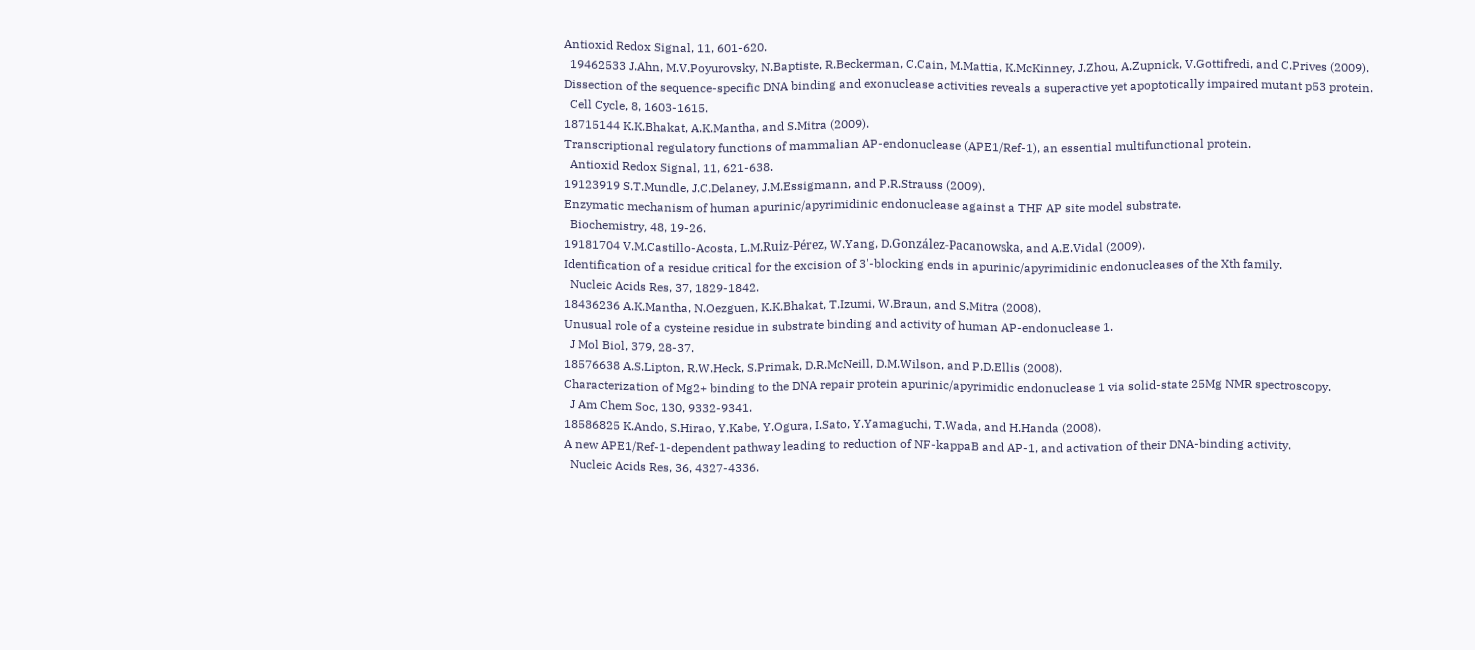Antioxid Redox Signal, 11, 601-620.
  19462533 J.Ahn, M.V.Poyurovsky, N.Baptiste, R.Beckerman, C.Cain, M.Mattia, K.McKinney, J.Zhou, A.Zupnick, V.Gottifredi, and C.Prives (2009).
Dissection of the sequence-specific DNA binding and exonuclease activities reveals a superactive yet apoptotically impaired mutant p53 protein.
  Cell Cycle, 8, 1603-1615.
18715144 K.K.Bhakat, A.K.Mantha, and S.Mitra (2009).
Transcriptional regulatory functions of mammalian AP-endonuclease (APE1/Ref-1), an essential multifunctional protein.
  Antioxid Redox Signal, 11, 621-638.
19123919 S.T.Mundle, J.C.Delaney, J.M.Essigmann, and P.R.Strauss (2009).
Enzymatic mechanism of human apurinic/apyrimidinic endonuclease against a THF AP site model substrate.
  Biochemistry, 48, 19-26.
19181704 V.M.Castillo-Acosta, L.M.Ruiz-Pérez, W.Yang, D.González-Pacanowska, and A.E.Vidal (2009).
Identification of a residue critical for the excision of 3'-blocking ends in apurinic/apyrimidinic endonucleases of the Xth family.
  Nucleic Acids Res, 37, 1829-1842.
18436236 A.K.Mantha, N.Oezguen, K.K.Bhakat, T.Izumi, W.Braun, and S.Mitra (2008).
Unusual role of a cysteine residue in substrate binding and activity of human AP-endonuclease 1.
  J Mol Biol, 379, 28-37.
18576638 A.S.Lipton, R.W.Heck, S.Primak, D.R.McNeill, D.M.Wilson, and P.D.Ellis (2008).
Characterization of Mg2+ binding to the DNA repair protein apurinic/apyrimidic endonuclease 1 via solid-state 25Mg NMR spectroscopy.
  J Am Chem Soc, 130, 9332-9341.
18586825 K.Ando, S.Hirao, Y.Kabe, Y.Ogura, I.Sato, Y.Yamaguchi, T.Wada, and H.Handa (2008).
A new APE1/Ref-1-dependent pathway leading to reduction of NF-kappaB and AP-1, and activation of their DNA-binding activity.
  Nucleic Acids Res, 36, 4327-4336.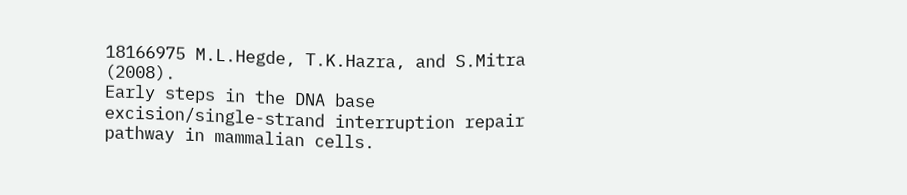18166975 M.L.Hegde, T.K.Hazra, and S.Mitra (2008).
Early steps in the DNA base excision/single-strand interruption repair pathway in mammalian cells.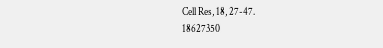Cell Res, 18, 27-47.
18627350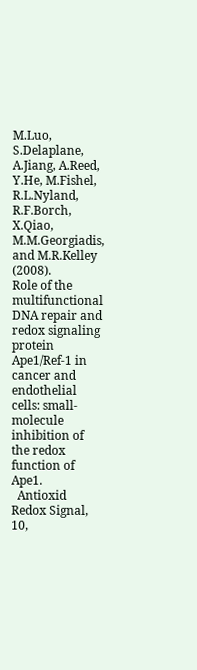M.Luo, S.Delaplane, A.Jiang, A.Reed, Y.He, M.Fishel, R.L.Nyland, R.F.Borch, X.Qiao, M.M.Georgiadis, and M.R.Kelley (2008).
Role of the multifunctional DNA repair and redox signaling protein Ape1/Ref-1 in cancer and endothelial cells: small-molecule inhibition of the redox function of Ape1.
  Antioxid Redox Signal, 10,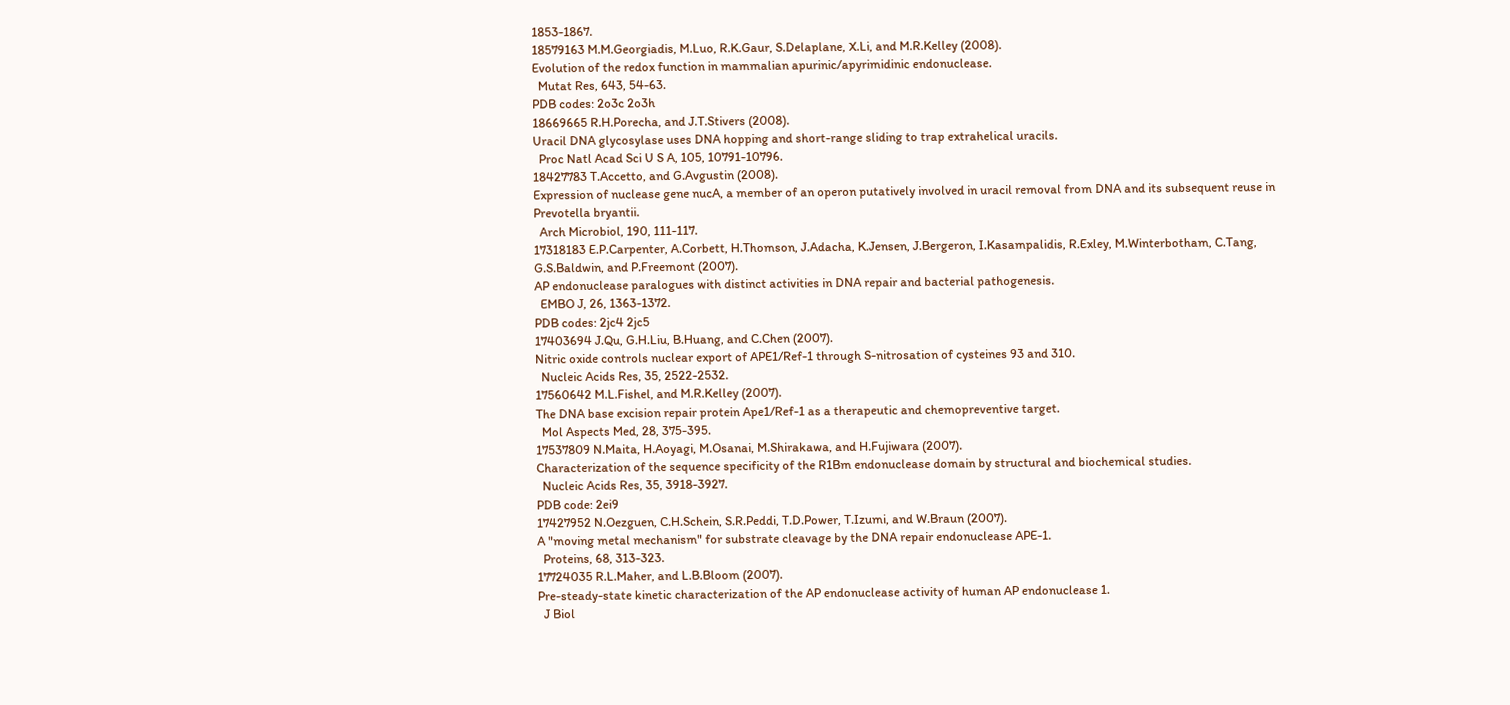1853-1867.
18579163 M.M.Georgiadis, M.Luo, R.K.Gaur, S.Delaplane, X.Li, and M.R.Kelley (2008).
Evolution of the redox function in mammalian apurinic/apyrimidinic endonuclease.
  Mutat Res, 643, 54-63.
PDB codes: 2o3c 2o3h
18669665 R.H.Porecha, and J.T.Stivers (2008).
Uracil DNA glycosylase uses DNA hopping and short-range sliding to trap extrahelical uracils.
  Proc Natl Acad Sci U S A, 105, 10791-10796.
18427783 T.Accetto, and G.Avgustin (2008).
Expression of nuclease gene nucA, a member of an operon putatively involved in uracil removal from DNA and its subsequent reuse in Prevotella bryantii.
  Arch Microbiol, 190, 111-117.
17318183 E.P.Carpenter, A.Corbett, H.Thomson, J.Adacha, K.Jensen, J.Bergeron, I.Kasampalidis, R.Exley, M.Winterbotham, C.Tang, G.S.Baldwin, and P.Freemont (2007).
AP endonuclease paralogues with distinct activities in DNA repair and bacterial pathogenesis.
  EMBO J, 26, 1363-1372.
PDB codes: 2jc4 2jc5
17403694 J.Qu, G.H.Liu, B.Huang, and C.Chen (2007).
Nitric oxide controls nuclear export of APE1/Ref-1 through S-nitrosation of cysteines 93 and 310.
  Nucleic Acids Res, 35, 2522-2532.
17560642 M.L.Fishel, and M.R.Kelley (2007).
The DNA base excision repair protein Ape1/Ref-1 as a therapeutic and chemopreventive target.
  Mol Aspects Med, 28, 375-395.
17537809 N.Maita, H.Aoyagi, M.Osanai, M.Shirakawa, and H.Fujiwara (2007).
Characterization of the sequence specificity of the R1Bm endonuclease domain by structural and biochemical studies.
  Nucleic Acids Res, 35, 3918-3927.
PDB code: 2ei9
17427952 N.Oezguen, C.H.Schein, S.R.Peddi, T.D.Power, T.Izumi, and W.Braun (2007).
A "moving metal mechanism" for substrate cleavage by the DNA repair endonuclease APE-1.
  Proteins, 68, 313-323.
17724035 R.L.Maher, and L.B.Bloom (2007).
Pre-steady-state kinetic characterization of the AP endonuclease activity of human AP endonuclease 1.
  J Biol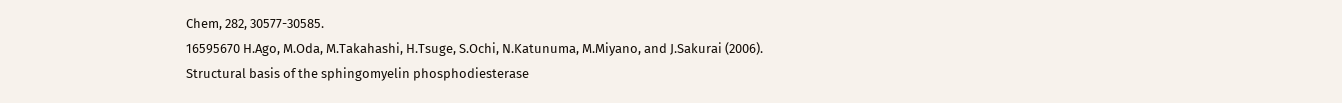Chem, 282, 30577-30585.
16595670 H.Ago, M.Oda, M.Takahashi, H.Tsuge, S.Ochi, N.Katunuma, M.Miyano, and J.Sakurai (2006).
Structural basis of the sphingomyelin phosphodiesterase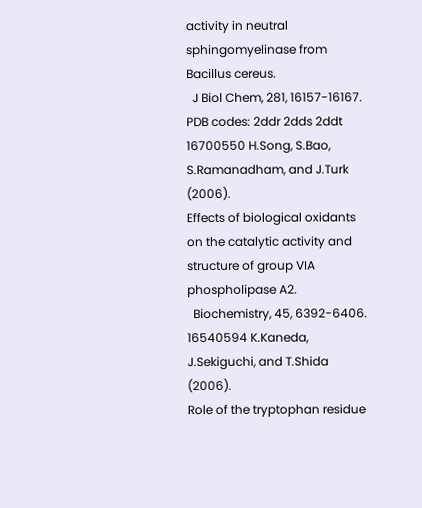activity in neutral sphingomyelinase from Bacillus cereus.
  J Biol Chem, 281, 16157-16167.
PDB codes: 2ddr 2dds 2ddt
16700550 H.Song, S.Bao, S.Ramanadham, and J.Turk (2006).
Effects of biological oxidants on the catalytic activity and structure of group VIA phospholipase A2.
  Biochemistry, 45, 6392-6406.
16540594 K.Kaneda, J.Sekiguchi, and T.Shida (2006).
Role of the tryptophan residue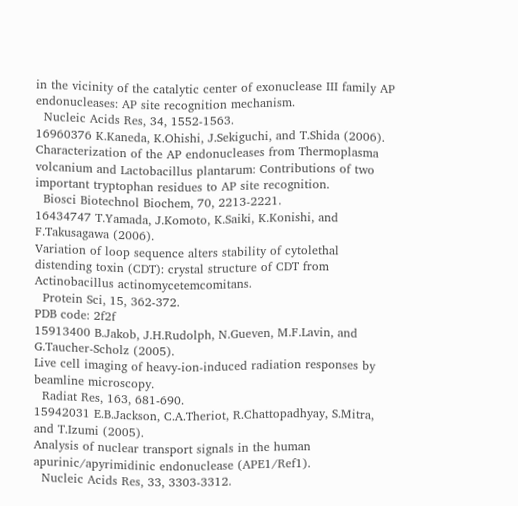in the vicinity of the catalytic center of exonuclease III family AP endonucleases: AP site recognition mechanism.
  Nucleic Acids Res, 34, 1552-1563.
16960376 K.Kaneda, K.Ohishi, J.Sekiguchi, and T.Shida (2006).
Characterization of the AP endonucleases from Thermoplasma volcanium and Lactobacillus plantarum: Contributions of two important tryptophan residues to AP site recognition.
  Biosci Biotechnol Biochem, 70, 2213-2221.
16434747 T.Yamada, J.Komoto, K.Saiki, K.Konishi, and F.Takusagawa (2006).
Variation of loop sequence alters stability of cytolethal distending toxin (CDT): crystal structure of CDT from Actinobacillus actinomycetemcomitans.
  Protein Sci, 15, 362-372.
PDB code: 2f2f
15913400 B.Jakob, J.H.Rudolph, N.Gueven, M.F.Lavin, and G.Taucher-Scholz (2005).
Live cell imaging of heavy-ion-induced radiation responses by beamline microscopy.
  Radiat Res, 163, 681-690.
15942031 E.B.Jackson, C.A.Theriot, R.Chattopadhyay, S.Mitra, and T.Izumi (2005).
Analysis of nuclear transport signals in the human apurinic/apyrimidinic endonuclease (APE1/Ref1).
  Nucleic Acids Res, 33, 3303-3312.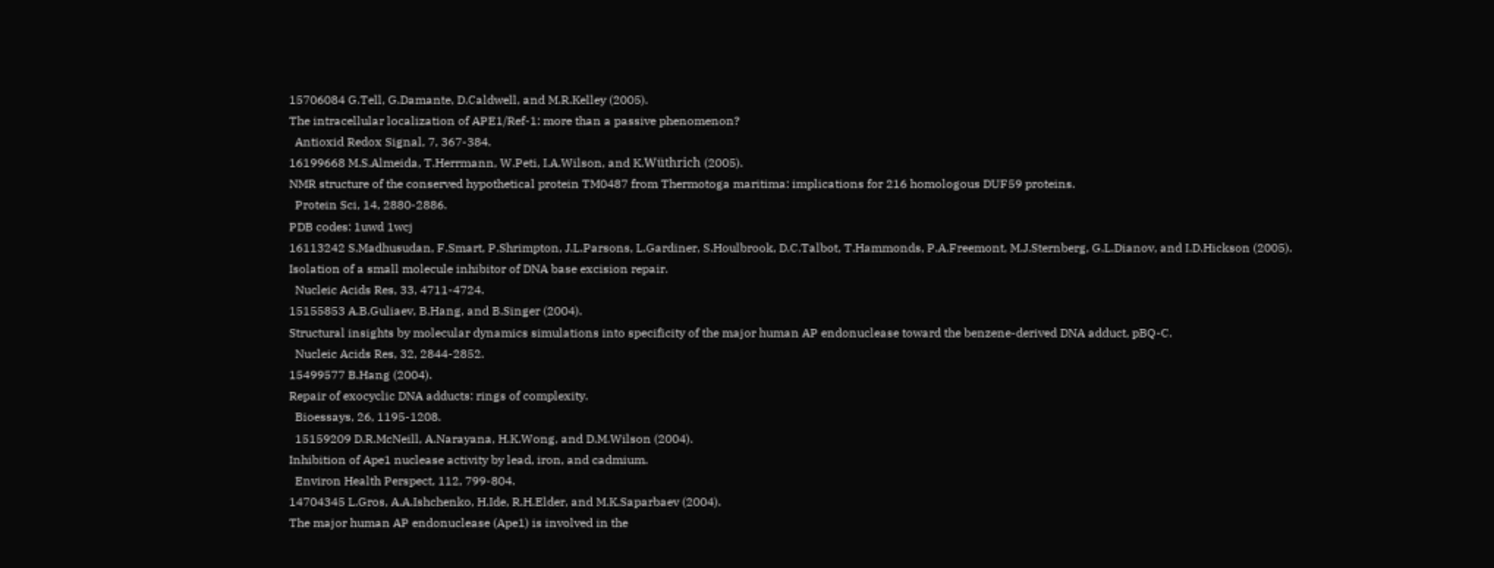15706084 G.Tell, G.Damante, D.Caldwell, and M.R.Kelley (2005).
The intracellular localization of APE1/Ref-1: more than a passive phenomenon?
  Antioxid Redox Signal, 7, 367-384.
16199668 M.S.Almeida, T.Herrmann, W.Peti, I.A.Wilson, and K.Wüthrich (2005).
NMR structure of the conserved hypothetical protein TM0487 from Thermotoga maritima: implications for 216 homologous DUF59 proteins.
  Protein Sci, 14, 2880-2886.
PDB codes: 1uwd 1wcj
16113242 S.Madhusudan, F.Smart, P.Shrimpton, J.L.Parsons, L.Gardiner, S.Houlbrook, D.C.Talbot, T.Hammonds, P.A.Freemont, M.J.Sternberg, G.L.Dianov, and I.D.Hickson (2005).
Isolation of a small molecule inhibitor of DNA base excision repair.
  Nucleic Acids Res, 33, 4711-4724.
15155853 A.B.Guliaev, B.Hang, and B.Singer (2004).
Structural insights by molecular dynamics simulations into specificity of the major human AP endonuclease toward the benzene-derived DNA adduct, pBQ-C.
  Nucleic Acids Res, 32, 2844-2852.
15499577 B.Hang (2004).
Repair of exocyclic DNA adducts: rings of complexity.
  Bioessays, 26, 1195-1208.
  15159209 D.R.McNeill, A.Narayana, H.K.Wong, and D.M.Wilson (2004).
Inhibition of Ape1 nuclease activity by lead, iron, and cadmium.
  Environ Health Perspect, 112, 799-804.
14704345 L.Gros, A.A.Ishchenko, H.Ide, R.H.Elder, and M.K.Saparbaev (2004).
The major human AP endonuclease (Ape1) is involved in the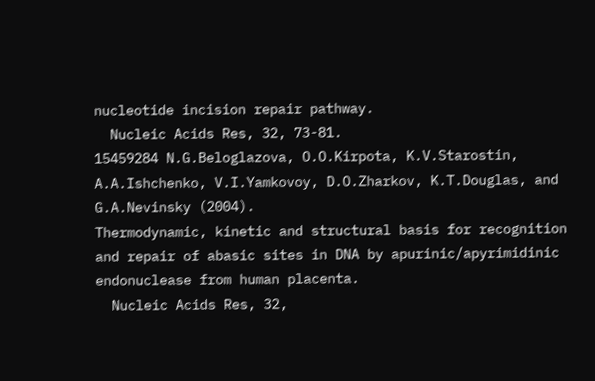nucleotide incision repair pathway.
  Nucleic Acids Res, 32, 73-81.
15459284 N.G.Beloglazova, O.O.Kirpota, K.V.Starostin, A.A.Ishchenko, V.I.Yamkovoy, D.O.Zharkov, K.T.Douglas, and G.A.Nevinsky (2004).
Thermodynamic, kinetic and structural basis for recognition and repair of abasic sites in DNA by apurinic/apyrimidinic endonuclease from human placenta.
  Nucleic Acids Res, 32,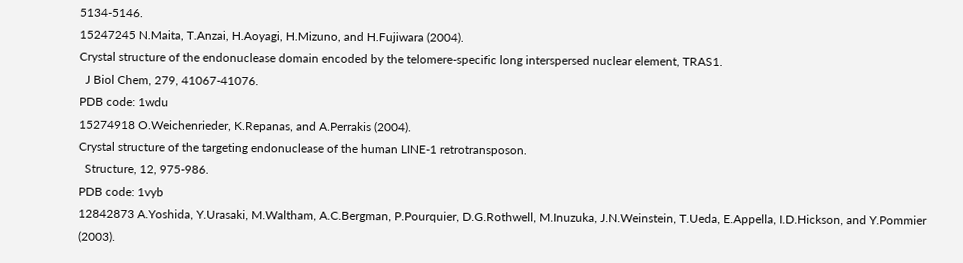5134-5146.
15247245 N.Maita, T.Anzai, H.Aoyagi, H.Mizuno, and H.Fujiwara (2004).
Crystal structure of the endonuclease domain encoded by the telomere-specific long interspersed nuclear element, TRAS1.
  J Biol Chem, 279, 41067-41076.
PDB code: 1wdu
15274918 O.Weichenrieder, K.Repanas, and A.Perrakis (2004).
Crystal structure of the targeting endonuclease of the human LINE-1 retrotransposon.
  Structure, 12, 975-986.
PDB code: 1vyb
12842873 A.Yoshida, Y.Urasaki, M.Waltham, A.C.Bergman, P.Pourquier, D.G.Rothwell, M.Inuzuka, J.N.Weinstein, T.Ueda, E.Appella, I.D.Hickson, and Y.Pommier (2003).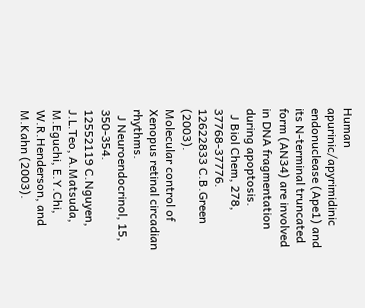Human apurinic/apyrimidinic endonuclease (Ape1) and its N-terminal truncated form (AN34) are involved in DNA fragmentation during apoptosis.
  J Biol Chem, 278, 37768-37776.
12622833 C.B.Green (2003).
Molecular control of Xenopus retinal circadian rhythms.
  J Neuroendocrinol, 15, 350-354.
12552119 C.Nguyen, J.L.Teo, A.Matsuda, M.Eguchi, E.Y.Chi, W.R.Henderson, and M.Kahn (2003).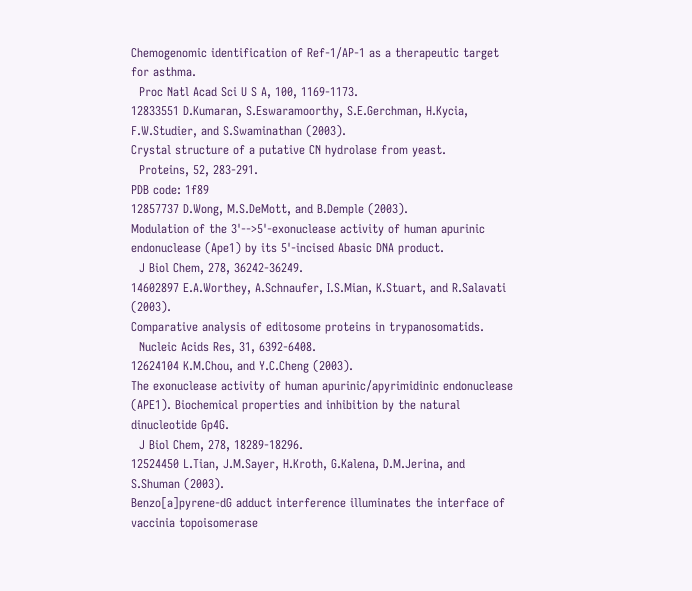Chemogenomic identification of Ref-1/AP-1 as a therapeutic target for asthma.
  Proc Natl Acad Sci U S A, 100, 1169-1173.
12833551 D.Kumaran, S.Eswaramoorthy, S.E.Gerchman, H.Kycia, F.W.Studier, and S.Swaminathan (2003).
Crystal structure of a putative CN hydrolase from yeast.
  Proteins, 52, 283-291.
PDB code: 1f89
12857737 D.Wong, M.S.DeMott, and B.Demple (2003).
Modulation of the 3'-->5'-exonuclease activity of human apurinic endonuclease (Ape1) by its 5'-incised Abasic DNA product.
  J Biol Chem, 278, 36242-36249.
14602897 E.A.Worthey, A.Schnaufer, I.S.Mian, K.Stuart, and R.Salavati (2003).
Comparative analysis of editosome proteins in trypanosomatids.
  Nucleic Acids Res, 31, 6392-6408.
12624104 K.M.Chou, and Y.C.Cheng (2003).
The exonuclease activity of human apurinic/apyrimidinic endonuclease (APE1). Biochemical properties and inhibition by the natural dinucleotide Gp4G.
  J Biol Chem, 278, 18289-18296.
12524450 L.Tian, J.M.Sayer, H.Kroth, G.Kalena, D.M.Jerina, and S.Shuman (2003).
Benzo[a]pyrene-dG adduct interference illuminates the interface of vaccinia topoisomerase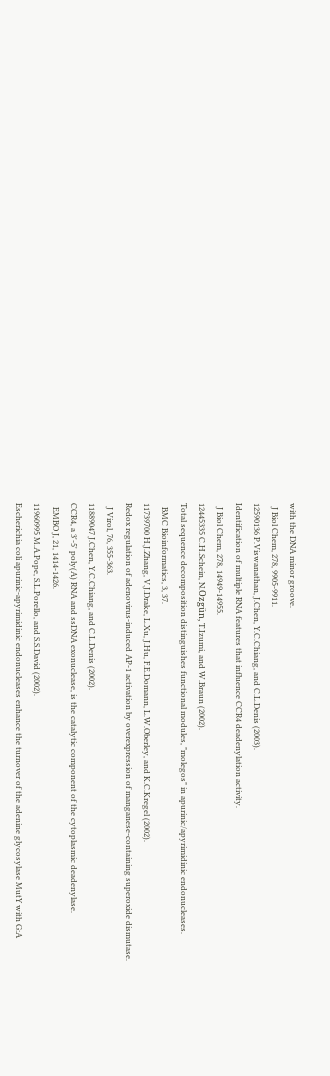with the DNA minor groove.
  J Biol Chem, 278, 9905-9911.
12590136 P.Viswanathan, J.Chen, Y.C.Chiang, and C.L.Denis (2003).
Identification of multiple RNA features that influence CCR4 deadenylation activity.
  J Biol Chem, 278, 14949-14955.
12445335 C.H.Schein, N.Ozgün, T.Izumi, and W.Braun (2002).
Total sequence decomposition distinguishes functional modules, "molegos" in apurinic/apyrimidinic endonucleases.
  BMC Bioinformatics, 3, 37.
11739700 H.J.Zhang, V.J.Drake, L.Xu, J.Hu, F.E.Domann, L.W.Oberley, and K.C.Kregel (2002).
Redox regulation of adenovirus-induced AP-1 activation by overexpression of manganese-containing superoxide dismutase.
  J Virol, 76, 355-363.
11889047 J.Chen, Y.C.Chiang, and C.L.Denis (2002).
CCR4, a 3'-5' poly(A) RNA and ssDNA exonuclease, is the catalytic component of the cytoplasmic deadenylase.
  EMBO J, 21, 1414-1426.
11960995 M.A.Pope, S.L.Porello, and S.S.David (2002).
Escherichia coli apurinic-apyrimidinic endonucleases enhance the turnover of the adenine glycosylase MutY with G:A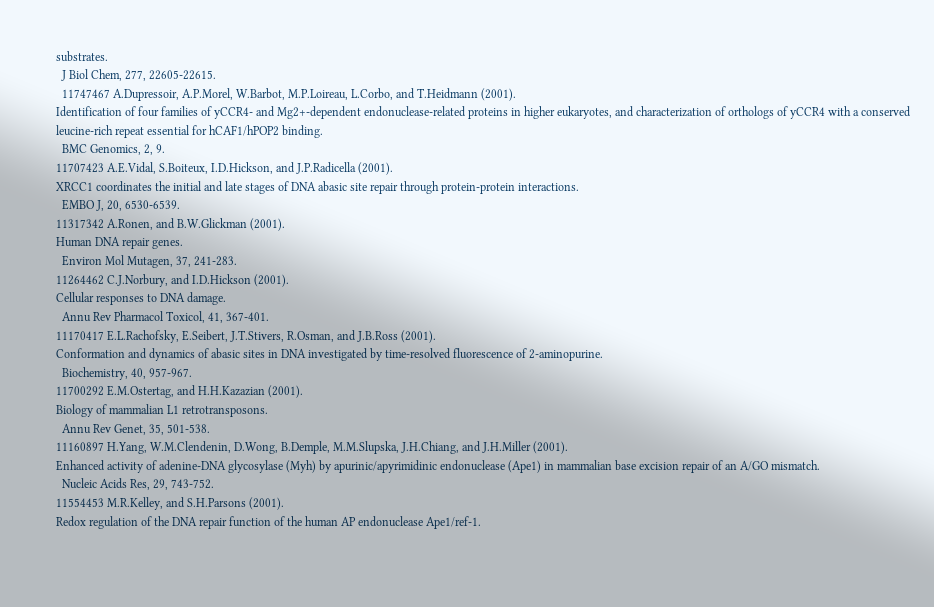substrates.
  J Biol Chem, 277, 22605-22615.
  11747467 A.Dupressoir, A.P.Morel, W.Barbot, M.P.Loireau, L.Corbo, and T.Heidmann (2001).
Identification of four families of yCCR4- and Mg2+-dependent endonuclease-related proteins in higher eukaryotes, and characterization of orthologs of yCCR4 with a conserved leucine-rich repeat essential for hCAF1/hPOP2 binding.
  BMC Genomics, 2, 9.
11707423 A.E.Vidal, S.Boiteux, I.D.Hickson, and J.P.Radicella (2001).
XRCC1 coordinates the initial and late stages of DNA abasic site repair through protein-protein interactions.
  EMBO J, 20, 6530-6539.
11317342 A.Ronen, and B.W.Glickman (2001).
Human DNA repair genes.
  Environ Mol Mutagen, 37, 241-283.
11264462 C.J.Norbury, and I.D.Hickson (2001).
Cellular responses to DNA damage.
  Annu Rev Pharmacol Toxicol, 41, 367-401.
11170417 E.L.Rachofsky, E.Seibert, J.T.Stivers, R.Osman, and J.B.Ross (2001).
Conformation and dynamics of abasic sites in DNA investigated by time-resolved fluorescence of 2-aminopurine.
  Biochemistry, 40, 957-967.
11700292 E.M.Ostertag, and H.H.Kazazian (2001).
Biology of mammalian L1 retrotransposons.
  Annu Rev Genet, 35, 501-538.
11160897 H.Yang, W.M.Clendenin, D.Wong, B.Demple, M.M.Slupska, J.H.Chiang, and J.H.Miller (2001).
Enhanced activity of adenine-DNA glycosylase (Myh) by apurinic/apyrimidinic endonuclease (Ape1) in mammalian base excision repair of an A/GO mismatch.
  Nucleic Acids Res, 29, 743-752.
11554453 M.R.Kelley, and S.H.Parsons (2001).
Redox regulation of the DNA repair function of the human AP endonuclease Ape1/ref-1.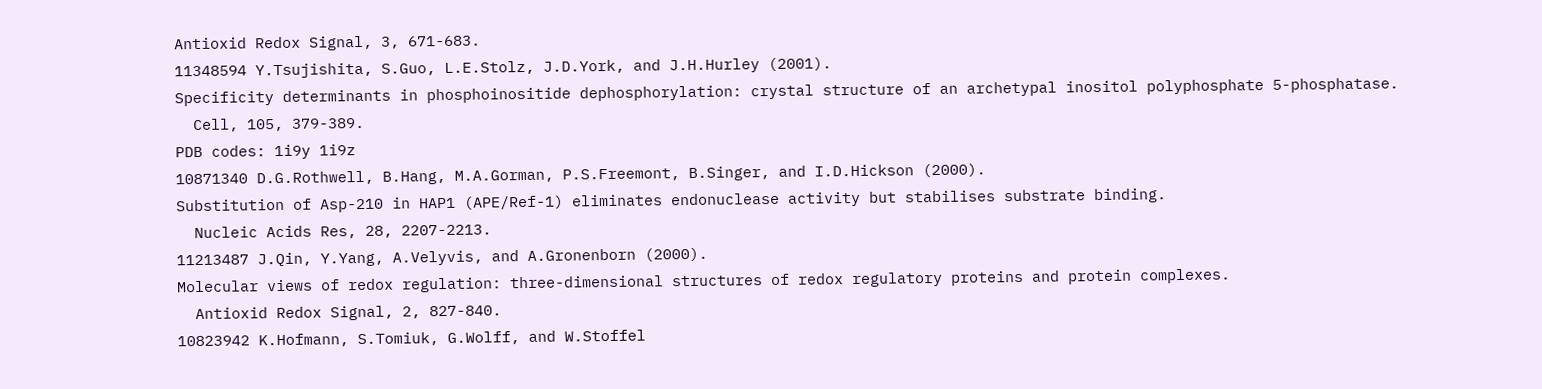Antioxid Redox Signal, 3, 671-683.
11348594 Y.Tsujishita, S.Guo, L.E.Stolz, J.D.York, and J.H.Hurley (2001).
Specificity determinants in phosphoinositide dephosphorylation: crystal structure of an archetypal inositol polyphosphate 5-phosphatase.
  Cell, 105, 379-389.
PDB codes: 1i9y 1i9z
10871340 D.G.Rothwell, B.Hang, M.A.Gorman, P.S.Freemont, B.Singer, and I.D.Hickson (2000).
Substitution of Asp-210 in HAP1 (APE/Ref-1) eliminates endonuclease activity but stabilises substrate binding.
  Nucleic Acids Res, 28, 2207-2213.
11213487 J.Qin, Y.Yang, A.Velyvis, and A.Gronenborn (2000).
Molecular views of redox regulation: three-dimensional structures of redox regulatory proteins and protein complexes.
  Antioxid Redox Signal, 2, 827-840.
10823942 K.Hofmann, S.Tomiuk, G.Wolff, and W.Stoffel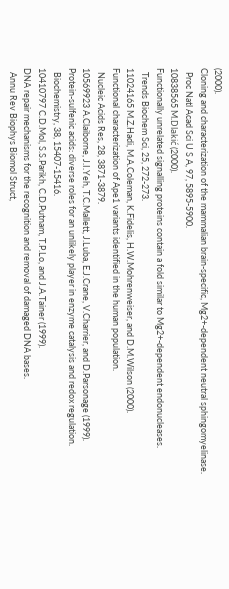(2000).
Cloning and characterization of the mammalian brain-specific, Mg2+-dependent neutral sphingomyelinase.
  Proc Natl Acad Sci U S A, 97, 5895-5900.
10838565 M.Dlakić (2000).
Functionally unrelated signalling proteins contain a fold similar to Mg2+-dependent endonucleases.
  Trends Biochem Sci, 25, 272-273.
11024165 M.Z.Hadi, M.A.Coleman, K.Fidelis, H.W.Mohrenweiser, and D.M.Wilson (2000).
Functional characterization of Ape1 variants identified in the human population.
  Nucleic Acids Res, 28, 3871-3879.
10569923 A.Claiborne, J.I.Yeh, T.C.Mallett, J.Luba, E.J.Crane, V.Charrier, and D.Parsonage (1999).
Protein-sulfenic acids: diverse roles for an unlikely player in enzyme catalysis and redox regulation.
  Biochemistry, 38, 15407-15416.
10410797 C.D.Mol, S.S.Parikh, C.D.Putnam, T.P.Lo, and J.A.Tainer (1999).
DNA repair mechanisms for the recognition and removal of damaged DNA bases.
  Annu Rev Biophys Biomol Struct,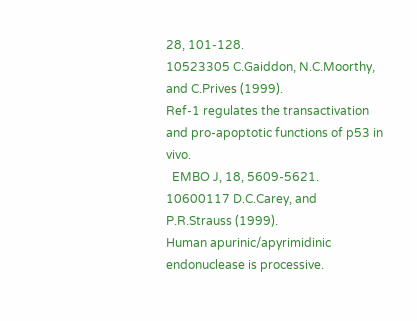28, 101-128.
10523305 C.Gaiddon, N.C.Moorthy, and C.Prives (1999).
Ref-1 regulates the transactivation and pro-apoptotic functions of p53 in vivo.
  EMBO J, 18, 5609-5621.
10600117 D.C.Carey, and P.R.Strauss (1999).
Human apurinic/apyrimidinic endonuclease is processive.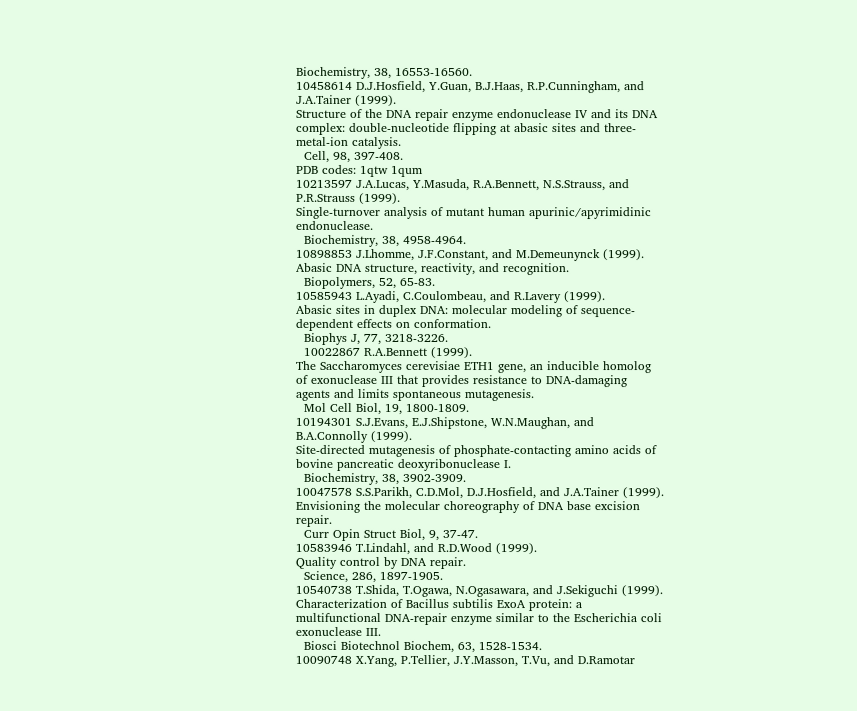Biochemistry, 38, 16553-16560.
10458614 D.J.Hosfield, Y.Guan, B.J.Haas, R.P.Cunningham, and J.A.Tainer (1999).
Structure of the DNA repair enzyme endonuclease IV and its DNA complex: double-nucleotide flipping at abasic sites and three-metal-ion catalysis.
  Cell, 98, 397-408.
PDB codes: 1qtw 1qum
10213597 J.A.Lucas, Y.Masuda, R.A.Bennett, N.S.Strauss, and P.R.Strauss (1999).
Single-turnover analysis of mutant human apurinic/apyrimidinic endonuclease.
  Biochemistry, 38, 4958-4964.
10898853 J.Lhomme, J.F.Constant, and M.Demeunynck (1999).
Abasic DNA structure, reactivity, and recognition.
  Biopolymers, 52, 65-83.
10585943 L.Ayadi, C.Coulombeau, and R.Lavery (1999).
Abasic sites in duplex DNA: molecular modeling of sequence-dependent effects on conformation.
  Biophys J, 77, 3218-3226.
  10022867 R.A.Bennett (1999).
The Saccharomyces cerevisiae ETH1 gene, an inducible homolog of exonuclease III that provides resistance to DNA-damaging agents and limits spontaneous mutagenesis.
  Mol Cell Biol, 19, 1800-1809.
10194301 S.J.Evans, E.J.Shipstone, W.N.Maughan, and B.A.Connolly (1999).
Site-directed mutagenesis of phosphate-contacting amino acids of bovine pancreatic deoxyribonuclease I.
  Biochemistry, 38, 3902-3909.
10047578 S.S.Parikh, C.D.Mol, D.J.Hosfield, and J.A.Tainer (1999).
Envisioning the molecular choreography of DNA base excision repair.
  Curr Opin Struct Biol, 9, 37-47.
10583946 T.Lindahl, and R.D.Wood (1999).
Quality control by DNA repair.
  Science, 286, 1897-1905.
10540738 T.Shida, T.Ogawa, N.Ogasawara, and J.Sekiguchi (1999).
Characterization of Bacillus subtilis ExoA protein: a multifunctional DNA-repair enzyme similar to the Escherichia coli exonuclease III.
  Biosci Biotechnol Biochem, 63, 1528-1534.
10090748 X.Yang, P.Tellier, J.Y.Masson, T.Vu, and D.Ramotar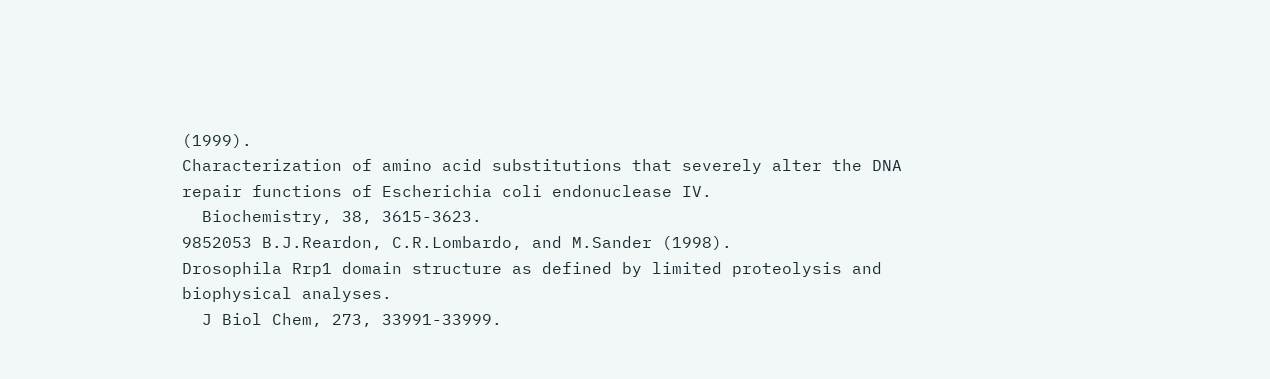(1999).
Characterization of amino acid substitutions that severely alter the DNA repair functions of Escherichia coli endonuclease IV.
  Biochemistry, 38, 3615-3623.
9852053 B.J.Reardon, C.R.Lombardo, and M.Sander (1998).
Drosophila Rrp1 domain structure as defined by limited proteolysis and biophysical analyses.
  J Biol Chem, 273, 33991-33999.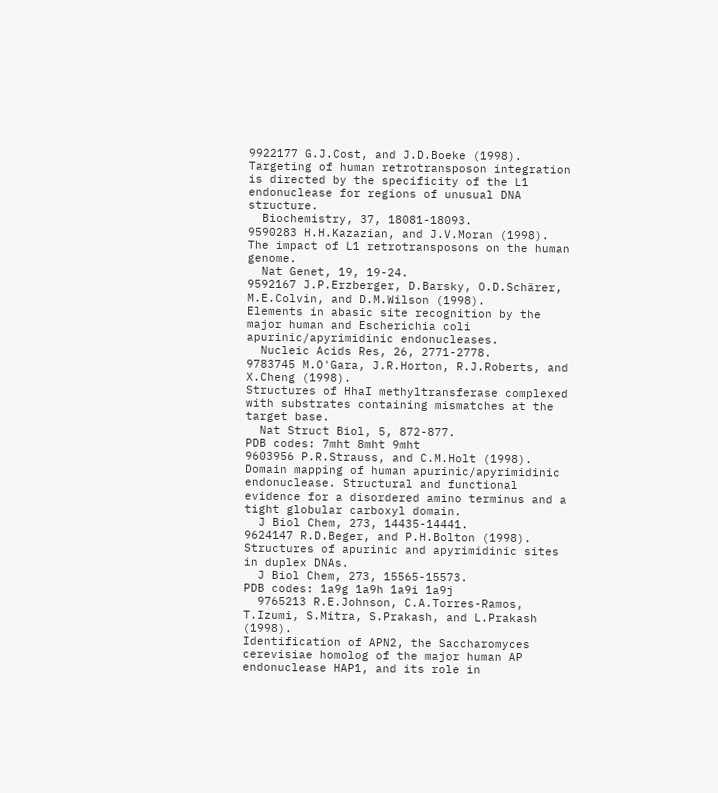9922177 G.J.Cost, and J.D.Boeke (1998).
Targeting of human retrotransposon integration is directed by the specificity of the L1 endonuclease for regions of unusual DNA structure.
  Biochemistry, 37, 18081-18093.
9590283 H.H.Kazazian, and J.V.Moran (1998).
The impact of L1 retrotransposons on the human genome.
  Nat Genet, 19, 19-24.
9592167 J.P.Erzberger, D.Barsky, O.D.Schärer, M.E.Colvin, and D.M.Wilson (1998).
Elements in abasic site recognition by the major human and Escherichia coli apurinic/apyrimidinic endonucleases.
  Nucleic Acids Res, 26, 2771-2778.
9783745 M.O'Gara, J.R.Horton, R.J.Roberts, and X.Cheng (1998).
Structures of HhaI methyltransferase complexed with substrates containing mismatches at the target base.
  Nat Struct Biol, 5, 872-877.
PDB codes: 7mht 8mht 9mht
9603956 P.R.Strauss, and C.M.Holt (1998).
Domain mapping of human apurinic/apyrimidinic endonuclease. Structural and functional evidence for a disordered amino terminus and a tight globular carboxyl domain.
  J Biol Chem, 273, 14435-14441.
9624147 R.D.Beger, and P.H.Bolton (1998).
Structures of apurinic and apyrimidinic sites in duplex DNAs.
  J Biol Chem, 273, 15565-15573.
PDB codes: 1a9g 1a9h 1a9i 1a9j
  9765213 R.E.Johnson, C.A.Torres-Ramos, T.Izumi, S.Mitra, S.Prakash, and L.Prakash (1998).
Identification of APN2, the Saccharomyces cerevisiae homolog of the major human AP endonuclease HAP1, and its role in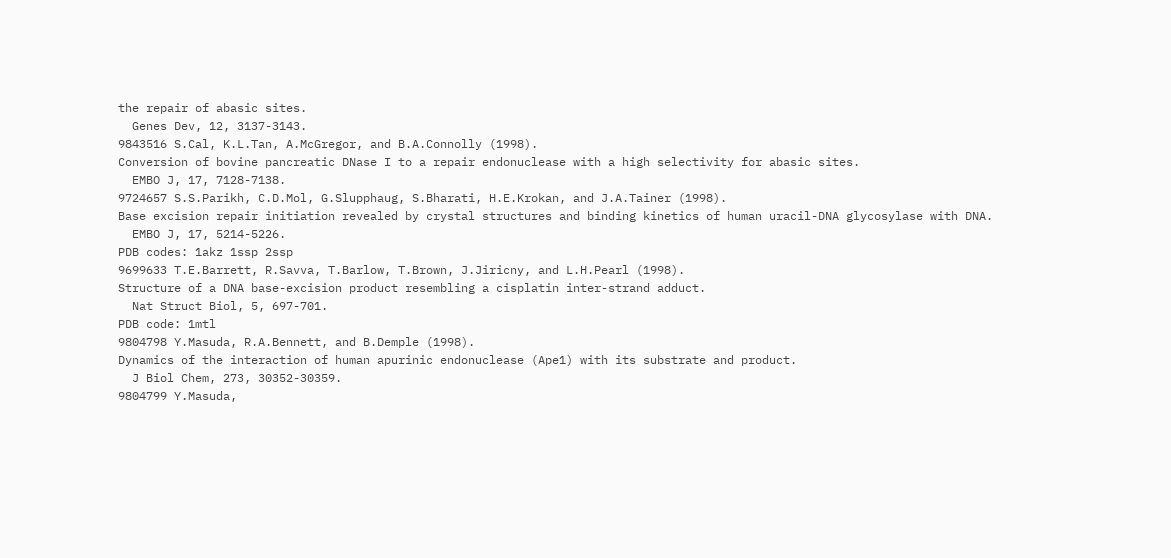the repair of abasic sites.
  Genes Dev, 12, 3137-3143.
9843516 S.Cal, K.L.Tan, A.McGregor, and B.A.Connolly (1998).
Conversion of bovine pancreatic DNase I to a repair endonuclease with a high selectivity for abasic sites.
  EMBO J, 17, 7128-7138.
9724657 S.S.Parikh, C.D.Mol, G.Slupphaug, S.Bharati, H.E.Krokan, and J.A.Tainer (1998).
Base excision repair initiation revealed by crystal structures and binding kinetics of human uracil-DNA glycosylase with DNA.
  EMBO J, 17, 5214-5226.
PDB codes: 1akz 1ssp 2ssp
9699633 T.E.Barrett, R.Savva, T.Barlow, T.Brown, J.Jiricny, and L.H.Pearl (1998).
Structure of a DNA base-excision product resembling a cisplatin inter-strand adduct.
  Nat Struct Biol, 5, 697-701.
PDB code: 1mtl
9804798 Y.Masuda, R.A.Bennett, and B.Demple (1998).
Dynamics of the interaction of human apurinic endonuclease (Ape1) with its substrate and product.
  J Biol Chem, 273, 30352-30359.
9804799 Y.Masuda,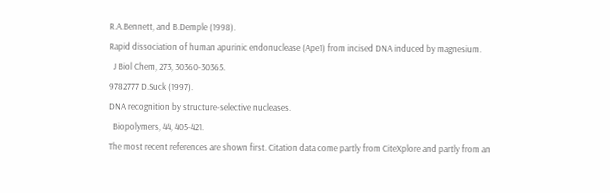R.A.Bennett, and B.Demple (1998).
Rapid dissociation of human apurinic endonuclease (Ape1) from incised DNA induced by magnesium.
  J Biol Chem, 273, 30360-30365.
9782777 D.Suck (1997).
DNA recognition by structure-selective nucleases.
  Biopolymers, 44, 405-421.
The most recent references are shown first. Citation data come partly from CiteXplore and partly from an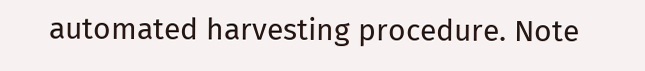automated harvesting procedure. Note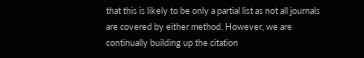that this is likely to be only a partial list as not all journals are covered by either method. However, we are continually building up the citation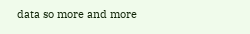data so more and more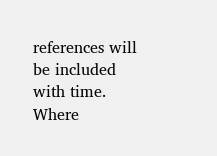references will be included with time. Where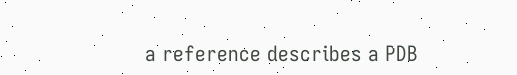a reference describes a PDB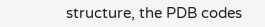structure, the PDB codes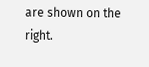are shown on the right.